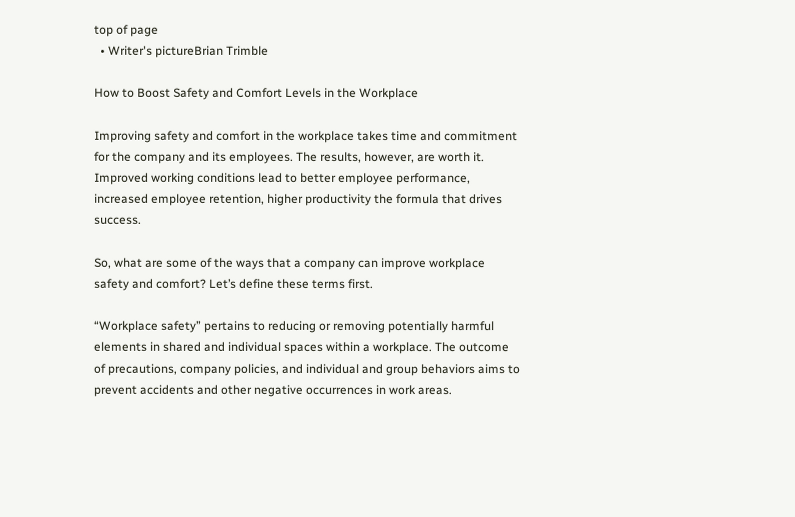top of page
  • Writer's pictureBrian Trimble

How to Boost Safety and Comfort Levels in the Workplace

Improving safety and comfort in the workplace takes time and commitment for the company and its employees. The results, however, are worth it. Improved working conditions lead to better employee performance, increased employee retention, higher productivity the formula that drives success.

So, what are some of the ways that a company can improve workplace safety and comfort? Let’s define these terms first.

“Workplace safety” pertains to reducing or removing potentially harmful elements in shared and individual spaces within a workplace. The outcome of precautions, company policies, and individual and group behaviors aims to prevent accidents and other negative occurrences in work areas.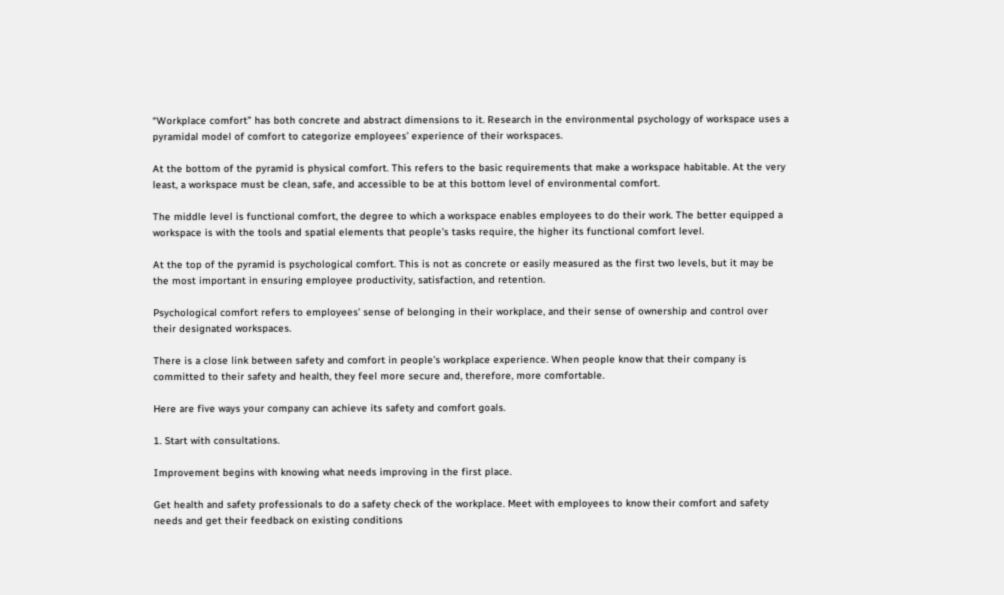“Workplace comfort” has both concrete and abstract dimensions to it. Research in the environmental psychology of workspace uses a pyramidal model of comfort to categorize employees’ experience of their workspaces.

At the bottom of the pyramid is physical comfort. This refers to the basic requirements that make a workspace habitable. At the very least, a workspace must be clean, safe, and accessible to be at this bottom level of environmental comfort.

The middle level is functional comfort, the degree to which a workspace enables employees to do their work. The better equipped a workspace is with the tools and spatial elements that people’s tasks require, the higher its functional comfort level.

At the top of the pyramid is psychological comfort. This is not as concrete or easily measured as the first two levels, but it may be the most important in ensuring employee productivity, satisfaction, and retention.

Psychological comfort refers to employees’ sense of belonging in their workplace, and their sense of ownership and control over their designated workspaces.

There is a close link between safety and comfort in people’s workplace experience. When people know that their company is committed to their safety and health, they feel more secure and, therefore, more comfortable.

Here are five ways your company can achieve its safety and comfort goals.

1. Start with consultations.

Improvement begins with knowing what needs improving in the first place.

Get health and safety professionals to do a safety check of the workplace. Meet with employees to know their comfort and safety needs and get their feedback on existing conditions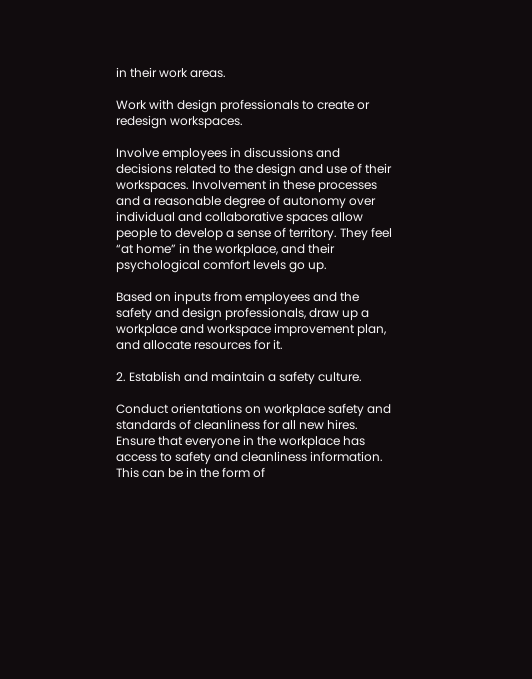in their work areas.

Work with design professionals to create or redesign workspaces.

Involve employees in discussions and decisions related to the design and use of their workspaces. Involvement in these processes and a reasonable degree of autonomy over individual and collaborative spaces allow people to develop a sense of territory. They feel “at home” in the workplace, and their psychological comfort levels go up.

Based on inputs from employees and the safety and design professionals, draw up a workplace and workspace improvement plan, and allocate resources for it.

2. Establish and maintain a safety culture.

Conduct orientations on workplace safety and standards of cleanliness for all new hires. Ensure that everyone in the workplace has access to safety and cleanliness information. This can be in the form of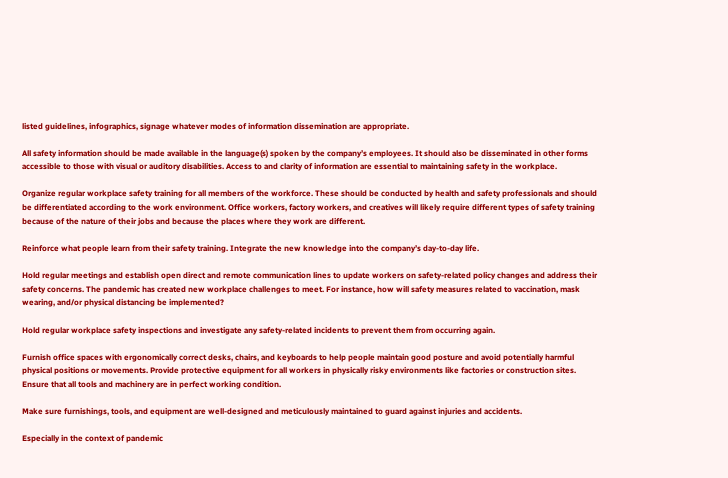listed guidelines, infographics, signage whatever modes of information dissemination are appropriate.

All safety information should be made available in the language(s) spoken by the company’s employees. It should also be disseminated in other forms accessible to those with visual or auditory disabilities. Access to and clarity of information are essential to maintaining safety in the workplace.

Organize regular workplace safety training for all members of the workforce. These should be conducted by health and safety professionals and should be differentiated according to the work environment. Office workers, factory workers, and creatives will likely require different types of safety training because of the nature of their jobs and because the places where they work are different.

Reinforce what people learn from their safety training. Integrate the new knowledge into the company’s day-to-day life.

Hold regular meetings and establish open direct and remote communication lines to update workers on safety-related policy changes and address their safety concerns. The pandemic has created new workplace challenges to meet. For instance, how will safety measures related to vaccination, mask wearing, and/or physical distancing be implemented?

Hold regular workplace safety inspections and investigate any safety-related incidents to prevent them from occurring again.

Furnish office spaces with ergonomically correct desks, chairs, and keyboards to help people maintain good posture and avoid potentially harmful physical positions or movements. Provide protective equipment for all workers in physically risky environments like factories or construction sites. Ensure that all tools and machinery are in perfect working condition.

Make sure furnishings, tools, and equipment are well-designed and meticulously maintained to guard against injuries and accidents.

Especially in the context of pandemic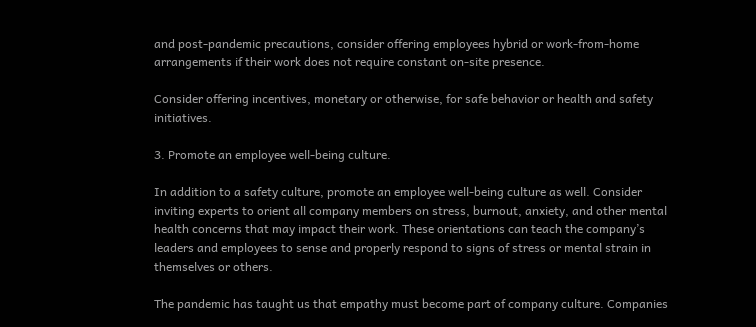and post-pandemic precautions, consider offering employees hybrid or work-from-home arrangements if their work does not require constant on-site presence.

Consider offering incentives, monetary or otherwise, for safe behavior or health and safety initiatives.

3. Promote an employee well-being culture.

In addition to a safety culture, promote an employee well-being culture as well. Consider inviting experts to orient all company members on stress, burnout, anxiety, and other mental health concerns that may impact their work. These orientations can teach the company’s leaders and employees to sense and properly respond to signs of stress or mental strain in themselves or others.

The pandemic has taught us that empathy must become part of company culture. Companies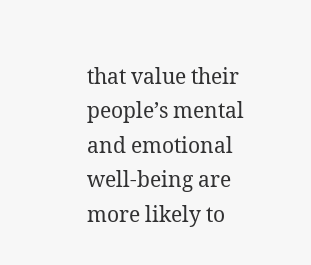that value their people’s mental and emotional well-being are more likely to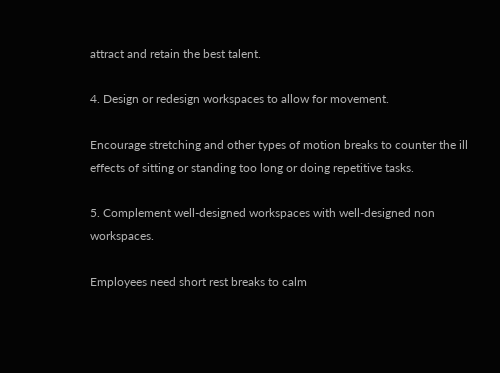attract and retain the best talent.

4. Design or redesign workspaces to allow for movement.

Encourage stretching and other types of motion breaks to counter the ill effects of sitting or standing too long or doing repetitive tasks.

5. Complement well-designed workspaces with well-designed non workspaces.

Employees need short rest breaks to calm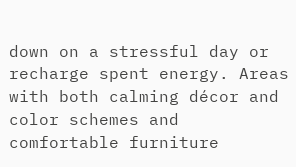down on a stressful day or recharge spent energy. Areas with both calming décor and color schemes and comfortable furniture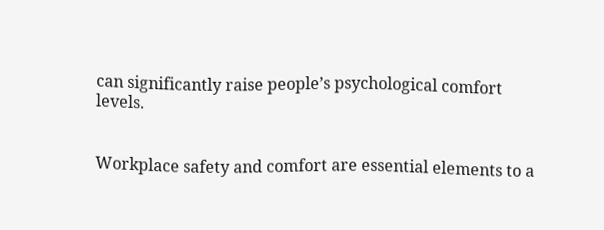can significantly raise people’s psychological comfort levels.


Workplace safety and comfort are essential elements to a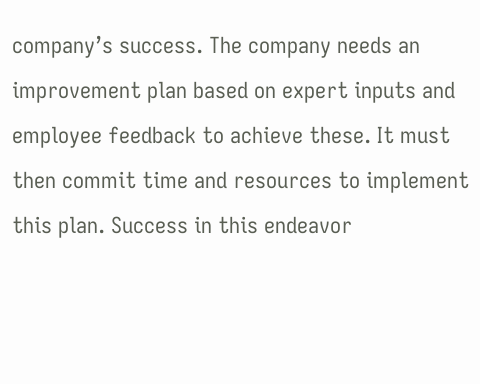company’s success. The company needs an improvement plan based on expert inputs and employee feedback to achieve these. It must then commit time and resources to implement this plan. Success in this endeavor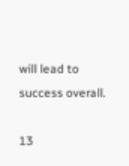will lead to success overall.

13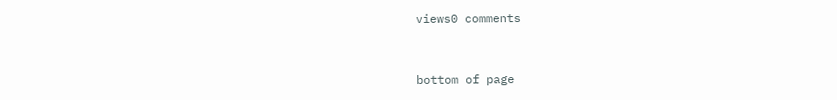views0 comments


bottom of page